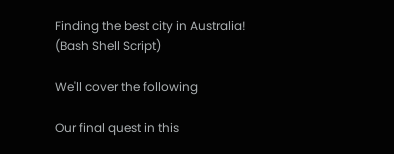Finding the best city in Australia! (Bash Shell Script)

We'll cover the following

Our final quest in this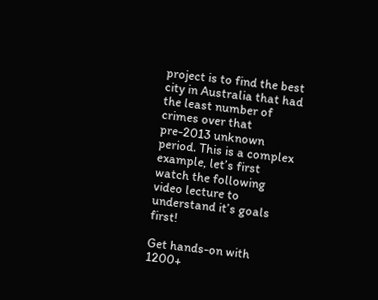project is to find the best city in Australia that had the least number of crimes over that pre-2013 unknown period. This is a complex example, let’s first watch the following video lecture to understand it’s goals first!

Get hands-on with 1200+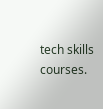tech skills courses.